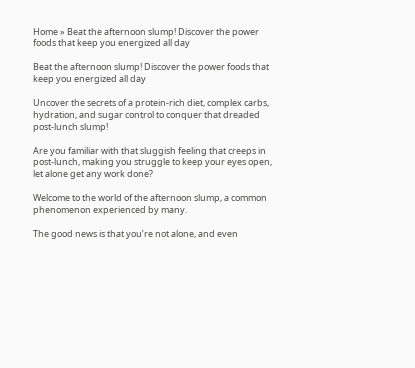Home » Beat the afternoon slump! Discover the power foods that keep you energized all day

Beat the afternoon slump! Discover the power foods that keep you energized all day

Uncover the secrets of a protein-rich diet, complex carbs, hydration, and sugar control to conquer that dreaded post-lunch slump!

Are you familiar with that sluggish feeling that creeps in post-lunch, making you struggle to keep your eyes open, let alone get any work done?

Welcome to the world of the afternoon slump, a common phenomenon experienced by many.

The good news is that you’re not alone, and even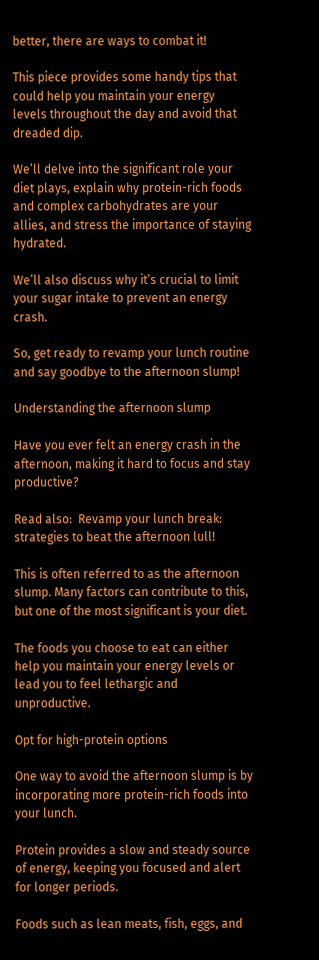better, there are ways to combat it!

This piece provides some handy tips that could help you maintain your energy levels throughout the day and avoid that dreaded dip.

We’ll delve into the significant role your diet plays, explain why protein-rich foods and complex carbohydrates are your allies, and stress the importance of staying hydrated.

We’ll also discuss why it’s crucial to limit your sugar intake to prevent an energy crash.

So, get ready to revamp your lunch routine and say goodbye to the afternoon slump!

Understanding the afternoon slump

Have you ever felt an energy crash in the afternoon, making it hard to focus and stay productive?

Read also:  Revamp your lunch break: strategies to beat the afternoon lull!

This is often referred to as the afternoon slump. Many factors can contribute to this, but one of the most significant is your diet.

The foods you choose to eat can either help you maintain your energy levels or lead you to feel lethargic and unproductive.

Opt for high-protein options

One way to avoid the afternoon slump is by incorporating more protein-rich foods into your lunch.

Protein provides a slow and steady source of energy, keeping you focused and alert for longer periods.

Foods such as lean meats, fish, eggs, and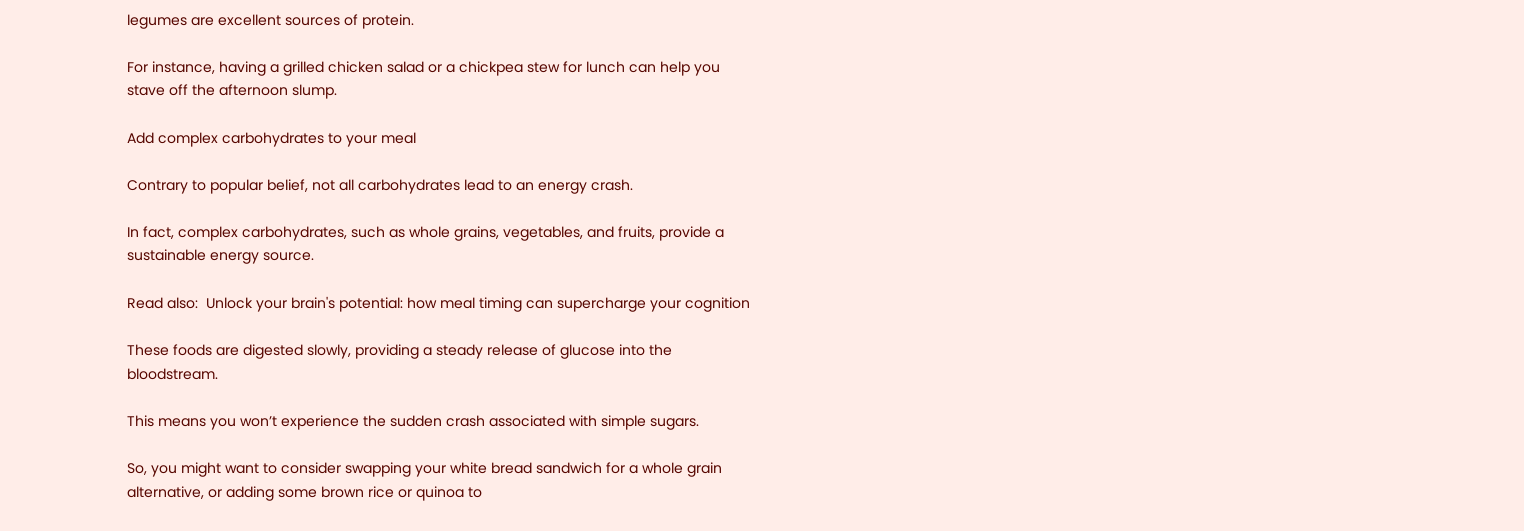legumes are excellent sources of protein.

For instance, having a grilled chicken salad or a chickpea stew for lunch can help you stave off the afternoon slump.

Add complex carbohydrates to your meal

Contrary to popular belief, not all carbohydrates lead to an energy crash.

In fact, complex carbohydrates, such as whole grains, vegetables, and fruits, provide a sustainable energy source.

Read also:  Unlock your brain's potential: how meal timing can supercharge your cognition

These foods are digested slowly, providing a steady release of glucose into the bloodstream.

This means you won’t experience the sudden crash associated with simple sugars.

So, you might want to consider swapping your white bread sandwich for a whole grain alternative, or adding some brown rice or quinoa to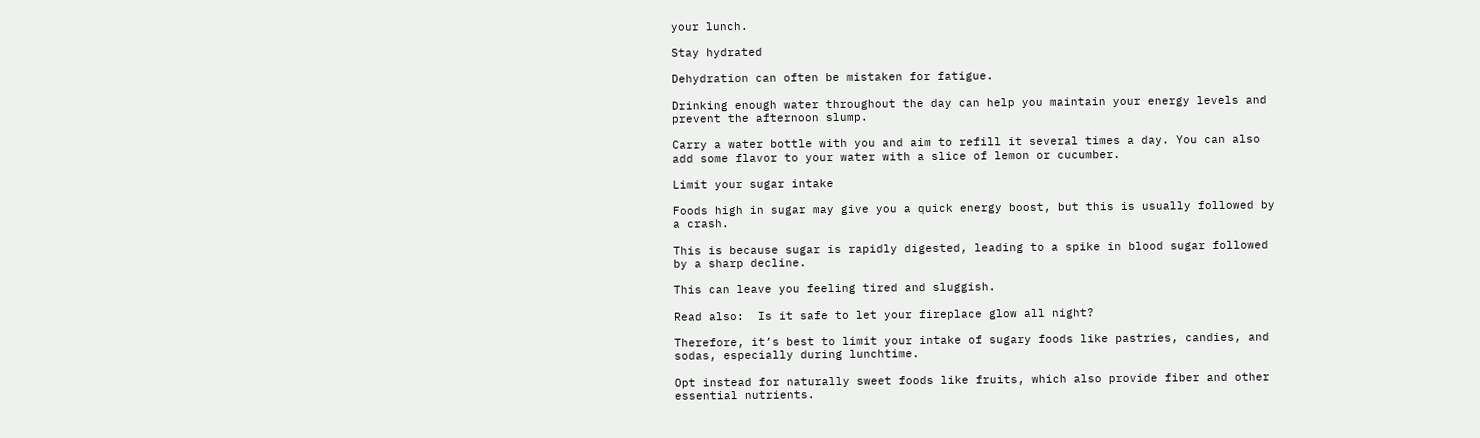your lunch.

Stay hydrated

Dehydration can often be mistaken for fatigue.

Drinking enough water throughout the day can help you maintain your energy levels and prevent the afternoon slump.

Carry a water bottle with you and aim to refill it several times a day. You can also add some flavor to your water with a slice of lemon or cucumber.

Limit your sugar intake

Foods high in sugar may give you a quick energy boost, but this is usually followed by a crash.

This is because sugar is rapidly digested, leading to a spike in blood sugar followed by a sharp decline.

This can leave you feeling tired and sluggish.

Read also:  Is it safe to let your fireplace glow all night?

Therefore, it’s best to limit your intake of sugary foods like pastries, candies, and sodas, especially during lunchtime.

Opt instead for naturally sweet foods like fruits, which also provide fiber and other essential nutrients.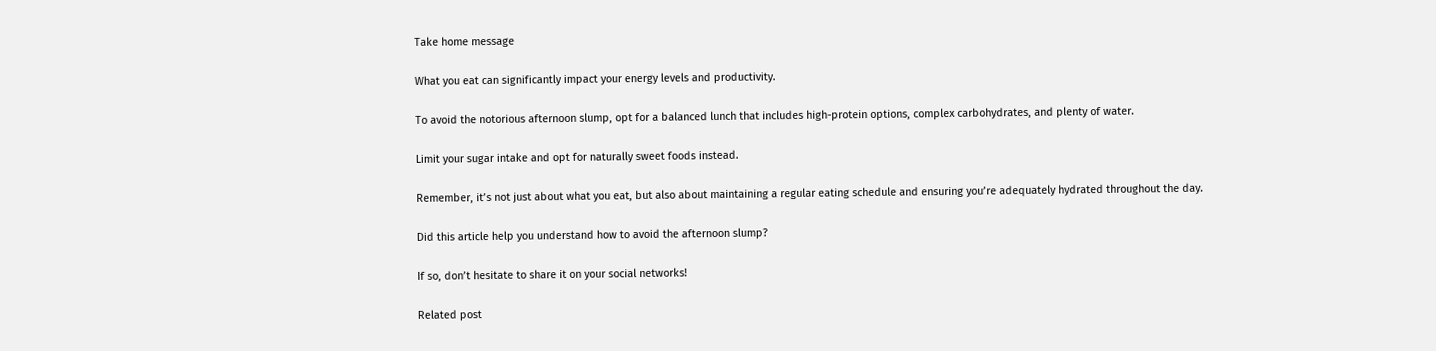Take home message

What you eat can significantly impact your energy levels and productivity.

To avoid the notorious afternoon slump, opt for a balanced lunch that includes high-protein options, complex carbohydrates, and plenty of water.

Limit your sugar intake and opt for naturally sweet foods instead.

Remember, it’s not just about what you eat, but also about maintaining a regular eating schedule and ensuring you’re adequately hydrated throughout the day.

Did this article help you understand how to avoid the afternoon slump?

If so, don’t hesitate to share it on your social networks!

Related post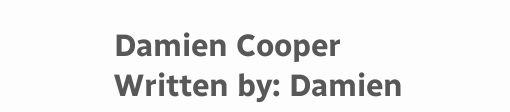Damien Cooper
Written by: Damien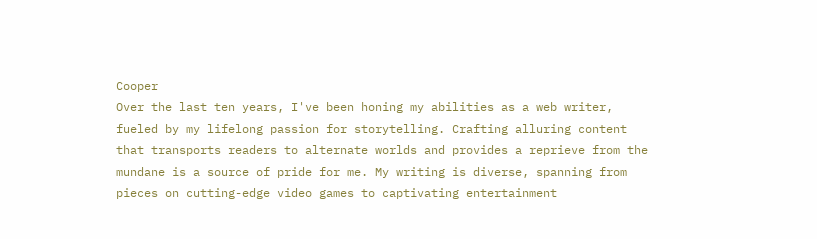Cooper
Over the last ten years, I've been honing my abilities as a web writer, fueled by my lifelong passion for storytelling. Crafting alluring content that transports readers to alternate worlds and provides a reprieve from the mundane is a source of pride for me. My writing is diverse, spanning from pieces on cutting-edge video games to captivating entertainment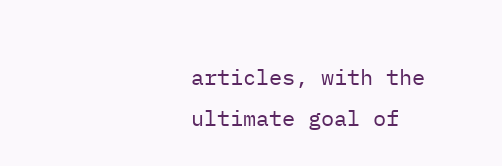articles, with the ultimate goal of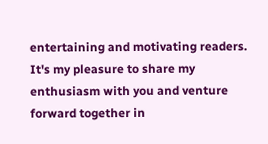entertaining and motivating readers. It's my pleasure to share my enthusiasm with you and venture forward together in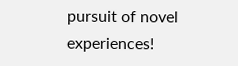pursuit of novel experiences!